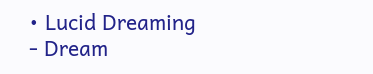• Lucid Dreaming - Dream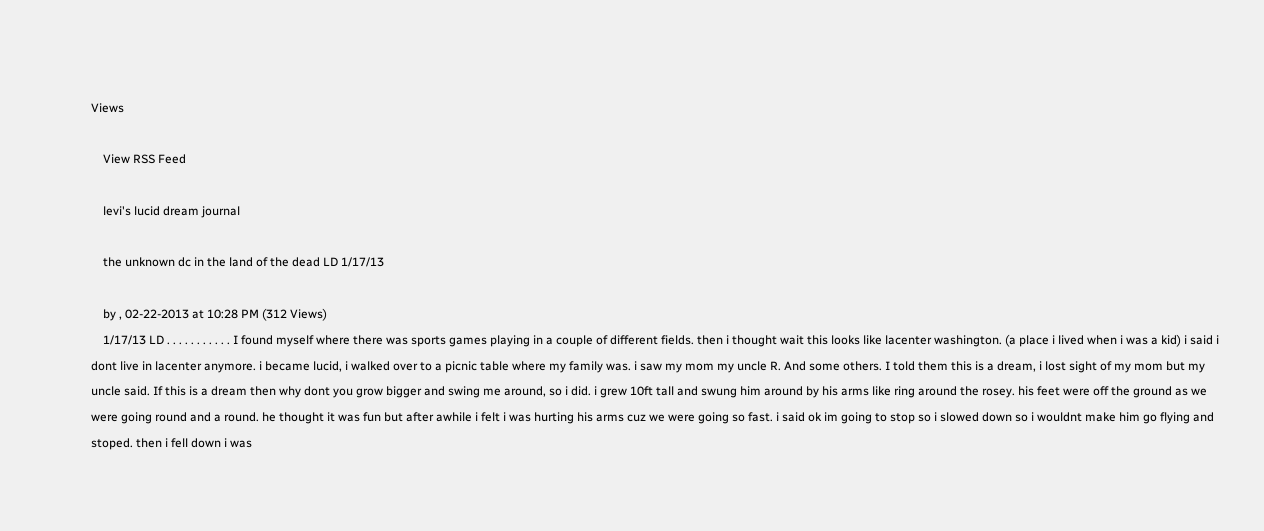Views

    View RSS Feed

    levi's lucid dream journal

    the unknown dc in the land of the dead LD 1/17/13

    by , 02-22-2013 at 10:28 PM (312 Views)
    1/17/13 LD . . . . . . . . . . . I found myself where there was sports games playing in a couple of different fields. then i thought wait this looks like lacenter washington. (a place i lived when i was a kid) i said i dont live in lacenter anymore. i became lucid, i walked over to a picnic table where my family was. i saw my mom my uncle R. And some others. I told them this is a dream, i lost sight of my mom but my uncle said. If this is a dream then why dont you grow bigger and swing me around, so i did. i grew 10ft tall and swung him around by his arms like ring around the rosey. his feet were off the ground as we were going round and a round. he thought it was fun but after awhile i felt i was hurting his arms cuz we were going so fast. i said ok im going to stop so i slowed down so i wouldnt make him go flying and stoped. then i fell down i was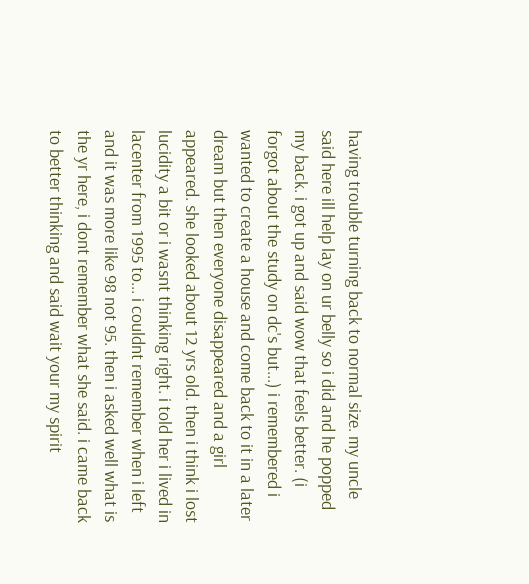having trouble turning back to normal size. my uncle said here ill help lay on ur belly so i did and he popped my back. i got up and said wow that feels better. (i forgot about the study on dc's but...) i remembered i wanted to create a house and come back to it in a later dream but then everyone disappeared and a girl appeared. she looked about 12 yrs old. then i think i lost lucidity a bit or i wasnt thinking right. i told her i lived in lacenter from 1995 to... i couldnt remember when i left and it was more like 98 not 95. then i asked well what is the yr here, i dont remember what she said. i came back to better thinking and said wait your my spirit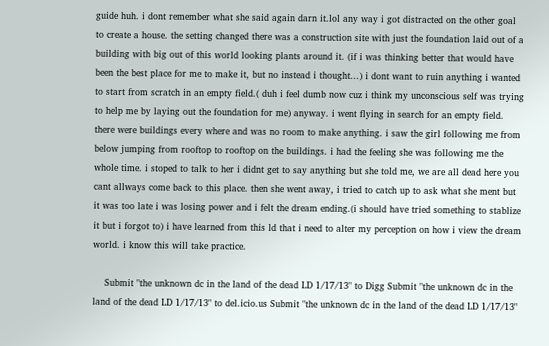guide huh. i dont remember what she said again darn it.lol any way i got distracted on the other goal to create a house. the setting changed there was a construction site with just the foundation laid out of a building with big out of this world looking plants around it. (if i was thinking better that would have been the best place for me to make it, but no instead i thought...) i dont want to ruin anything i wanted to start from scratch in an empty field.( duh i feel dumb now cuz i think my unconscious self was trying to help me by laying out the foundation for me) anyway. i went flying in search for an empty field. there were buildings every where and was no room to make anything. i saw the girl following me from below jumping from rooftop to rooftop on the buildings. i had the feeling she was following me the whole time. i stoped to talk to her i didnt get to say anything but she told me, we are all dead here you cant allways come back to this place. then she went away, i tried to catch up to ask what she ment but it was too late i was losing power and i felt the dream ending.(i should have tried something to stablize it but i forgot to) i have learned from this ld that i need to alter my perception on how i view the dream world. i know this will take practice.

    Submit "the unknown dc in the land of the dead LD 1/17/13" to Digg Submit "the unknown dc in the land of the dead LD 1/17/13" to del.icio.us Submit "the unknown dc in the land of the dead LD 1/17/13"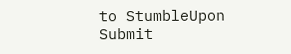to StumbleUpon Submit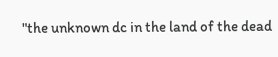"the unknown dc in the land of the dead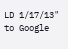LD 1/17/13" to Google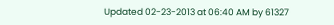Updated 02-23-2013 at 06:40 AM by 61327